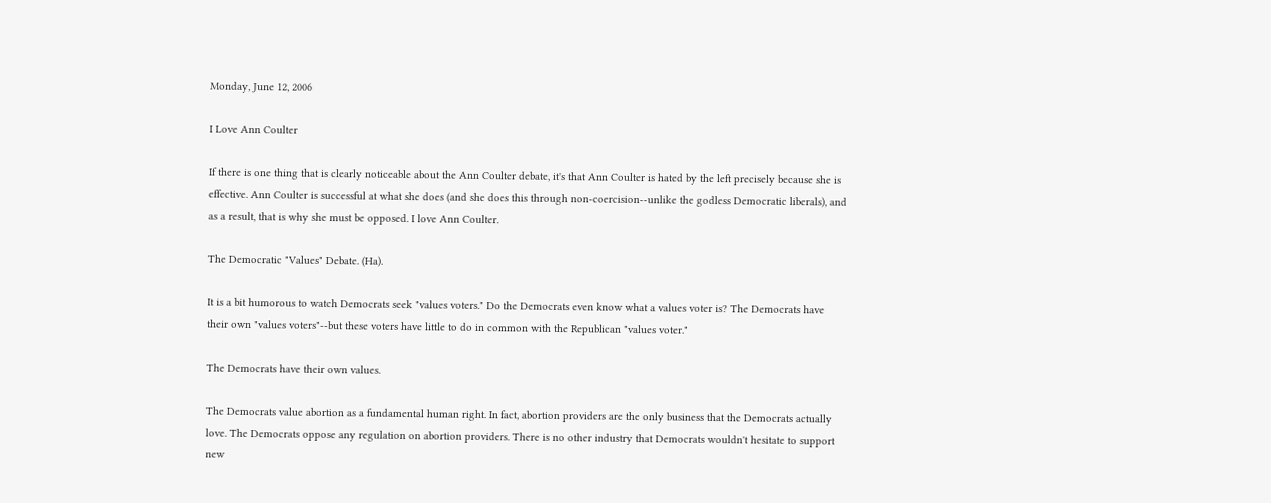Monday, June 12, 2006

I Love Ann Coulter

If there is one thing that is clearly noticeable about the Ann Coulter debate, it's that Ann Coulter is hated by the left precisely because she is effective. Ann Coulter is successful at what she does (and she does this through non-coercision--unlike the godless Democratic liberals), and as a result, that is why she must be opposed. I love Ann Coulter.

The Democratic "Values" Debate. (Ha).

It is a bit humorous to watch Democrats seek "values voters." Do the Democrats even know what a values voter is? The Democrats have their own "values voters"--but these voters have little to do in common with the Republican "values voter."

The Democrats have their own values.

The Democrats value abortion as a fundamental human right. In fact, abortion providers are the only business that the Democrats actually love. The Democrats oppose any regulation on abortion providers. There is no other industry that Democrats wouldn't hesitate to support new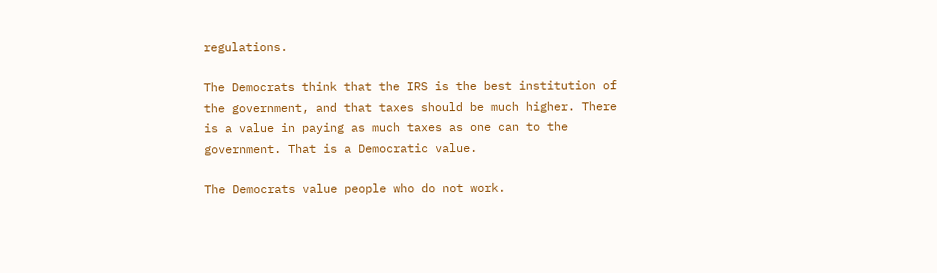regulations.

The Democrats think that the IRS is the best institution of the government, and that taxes should be much higher. There is a value in paying as much taxes as one can to the government. That is a Democratic value.

The Democrats value people who do not work.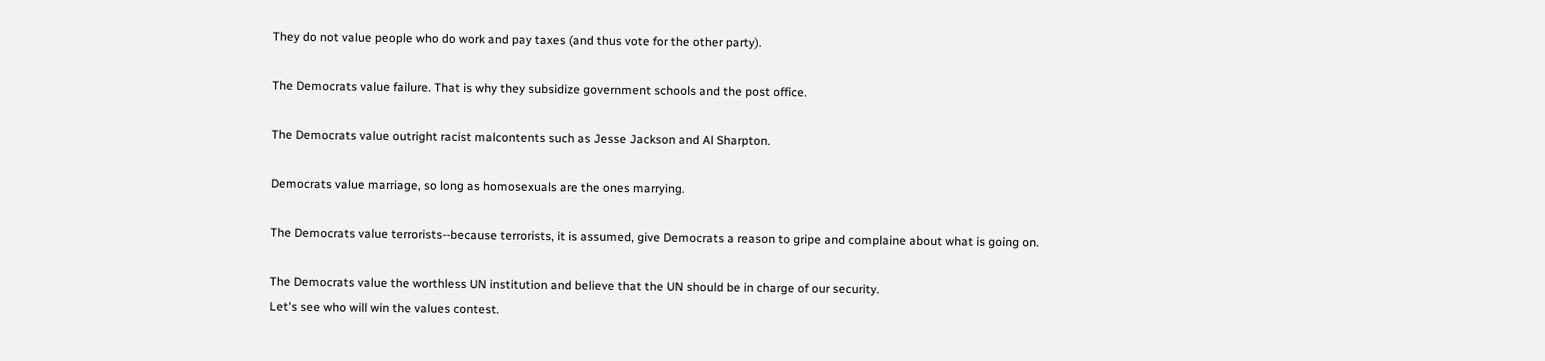They do not value people who do work and pay taxes (and thus vote for the other party).

The Democrats value failure. That is why they subsidize government schools and the post office.

The Democrats value outright racist malcontents such as Jesse Jackson and Al Sharpton.

Democrats value marriage, so long as homosexuals are the ones marrying.

The Democrats value terrorists--because terrorists, it is assumed, give Democrats a reason to gripe and complaine about what is going on.

The Democrats value the worthless UN institution and believe that the UN should be in charge of our security.
Let's see who will win the values contest.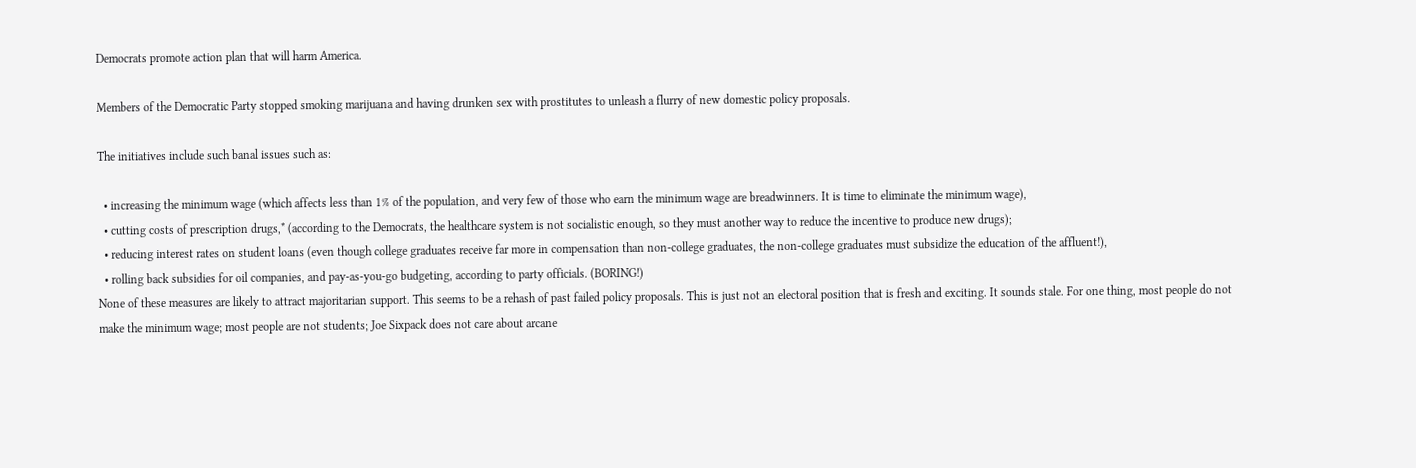Democrats promote action plan that will harm America.

Members of the Democratic Party stopped smoking marijuana and having drunken sex with prostitutes to unleash a flurry of new domestic policy proposals.

The initiatives include such banal issues such as:

  • increasing the minimum wage (which affects less than 1% of the population, and very few of those who earn the minimum wage are breadwinners. It is time to eliminate the minimum wage),
  • cutting costs of prescription drugs,* (according to the Democrats, the healthcare system is not socialistic enough, so they must another way to reduce the incentive to produce new drugs);
  • reducing interest rates on student loans (even though college graduates receive far more in compensation than non-college graduates, the non-college graduates must subsidize the education of the affluent!),
  • rolling back subsidies for oil companies, and pay-as-you-go budgeting, according to party officials. (BORING!)
None of these measures are likely to attract majoritarian support. This seems to be a rehash of past failed policy proposals. This is just not an electoral position that is fresh and exciting. It sounds stale. For one thing, most people do not make the minimum wage; most people are not students; Joe Sixpack does not care about arcane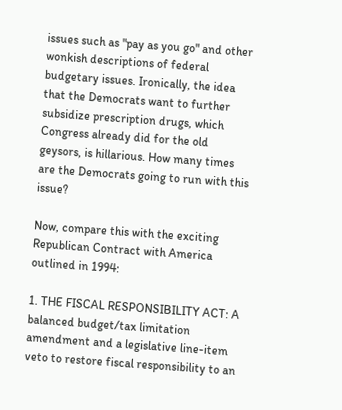issues such as "pay as you go" and other wonkish descriptions of federal budgetary issues. Ironically, the idea that the Democrats want to further subsidize prescription drugs, which Congress already did for the old geysors, is hillarious. How many times are the Democrats going to run with this issue?

Now, compare this with the exciting Republican Contract with America outlined in 1994:

1. THE FISCAL RESPONSIBILITY ACT: A balanced budget/tax limitation amendment and a legislative line-item veto to restore fiscal responsibility to an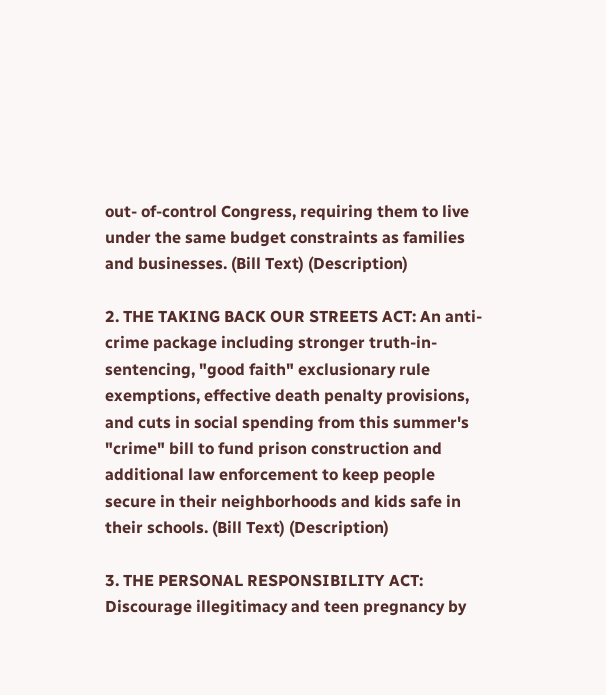out- of-control Congress, requiring them to live under the same budget constraints as families and businesses. (Bill Text) (Description)

2. THE TAKING BACK OUR STREETS ACT: An anti-crime package including stronger truth-in- sentencing, "good faith" exclusionary rule exemptions, effective death penalty provisions, and cuts in social spending from this summer's "crime" bill to fund prison construction and additional law enforcement to keep people secure in their neighborhoods and kids safe in their schools. (Bill Text) (Description)

3. THE PERSONAL RESPONSIBILITY ACT: Discourage illegitimacy and teen pregnancy by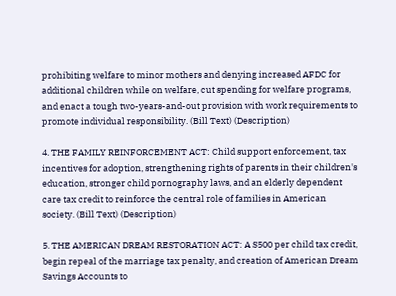prohibiting welfare to minor mothers and denying increased AFDC for additional children while on welfare, cut spending for welfare programs, and enact a tough two-years-and-out provision with work requirements to promote individual responsibility. (Bill Text) (Description)

4. THE FAMILY REINFORCEMENT ACT: Child support enforcement, tax incentives for adoption, strengthening rights of parents in their children's education, stronger child pornography laws, and an elderly dependent care tax credit to reinforce the central role of families in American society. (Bill Text) (Description)

5. THE AMERICAN DREAM RESTORATION ACT: A S500 per child tax credit, begin repeal of the marriage tax penalty, and creation of American Dream Savings Accounts to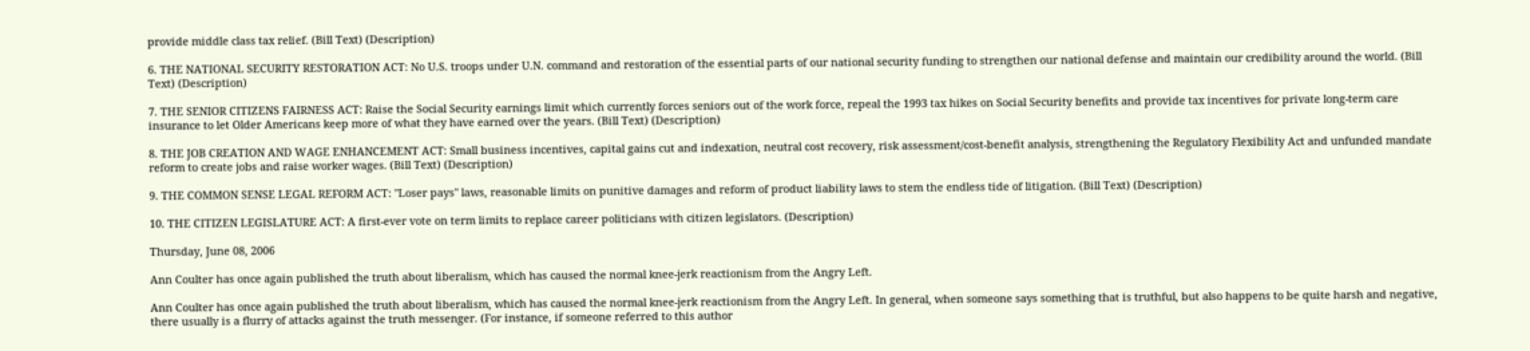provide middle class tax relief. (Bill Text) (Description)

6. THE NATIONAL SECURITY RESTORATION ACT: No U.S. troops under U.N. command and restoration of the essential parts of our national security funding to strengthen our national defense and maintain our credibility around the world. (Bill Text) (Description)

7. THE SENIOR CITIZENS FAIRNESS ACT: Raise the Social Security earnings limit which currently forces seniors out of the work force, repeal the 1993 tax hikes on Social Security benefits and provide tax incentives for private long-term care insurance to let Older Americans keep more of what they have earned over the years. (Bill Text) (Description)

8. THE JOB CREATION AND WAGE ENHANCEMENT ACT: Small business incentives, capital gains cut and indexation, neutral cost recovery, risk assessment/cost-benefit analysis, strengthening the Regulatory Flexibility Act and unfunded mandate reform to create jobs and raise worker wages. (Bill Text) (Description)

9. THE COMMON SENSE LEGAL REFORM ACT: "Loser pays" laws, reasonable limits on punitive damages and reform of product liability laws to stem the endless tide of litigation. (Bill Text) (Description)

10. THE CITIZEN LEGISLATURE ACT: A first-ever vote on term limits to replace career politicians with citizen legislators. (Description)

Thursday, June 08, 2006

Ann Coulter has once again published the truth about liberalism, which has caused the normal knee-jerk reactionism from the Angry Left.

Ann Coulter has once again published the truth about liberalism, which has caused the normal knee-jerk reactionism from the Angry Left. In general, when someone says something that is truthful, but also happens to be quite harsh and negative, there usually is a flurry of attacks against the truth messenger. (For instance, if someone referred to this author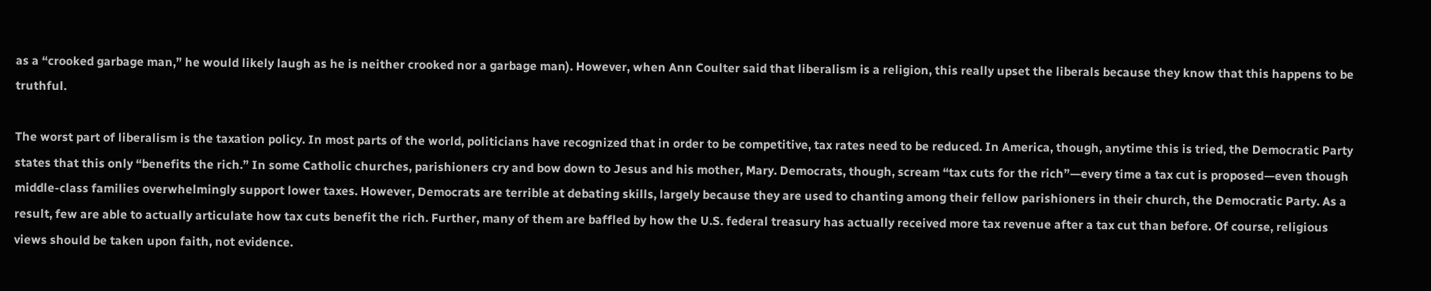as a “crooked garbage man,” he would likely laugh as he is neither crooked nor a garbage man). However, when Ann Coulter said that liberalism is a religion, this really upset the liberals because they know that this happens to be truthful.

The worst part of liberalism is the taxation policy. In most parts of the world, politicians have recognized that in order to be competitive, tax rates need to be reduced. In America, though, anytime this is tried, the Democratic Party states that this only “benefits the rich.” In some Catholic churches, parishioners cry and bow down to Jesus and his mother, Mary. Democrats, though, scream “tax cuts for the rich”—every time a tax cut is proposed—even though middle-class families overwhelmingly support lower taxes. However, Democrats are terrible at debating skills, largely because they are used to chanting among their fellow parishioners in their church, the Democratic Party. As a result, few are able to actually articulate how tax cuts benefit the rich. Further, many of them are baffled by how the U.S. federal treasury has actually received more tax revenue after a tax cut than before. Of course, religious views should be taken upon faith, not evidence.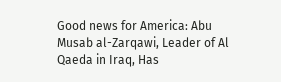Good news for America: Abu Musab al-Zarqawi, Leader of Al Qaeda in Iraq, Has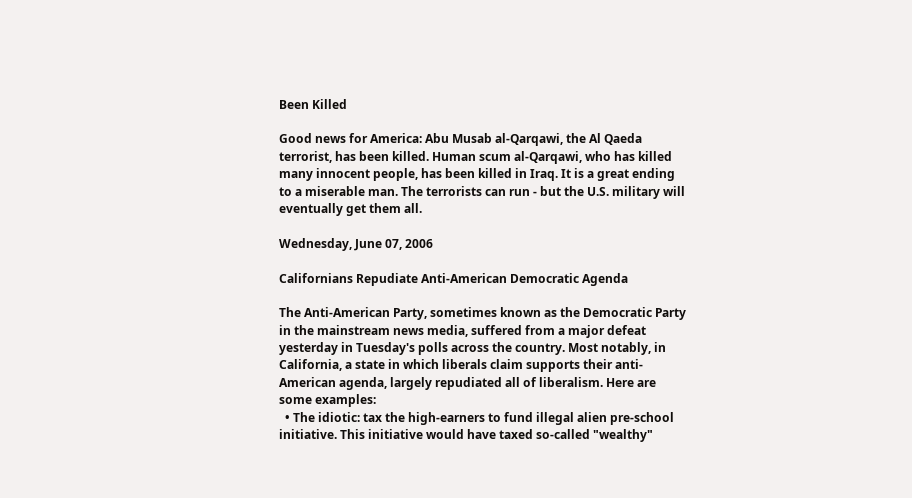Been Killed

Good news for America: Abu Musab al-Qarqawi, the Al Qaeda terrorist, has been killed. Human scum al-Qarqawi, who has killed many innocent people, has been killed in Iraq. It is a great ending to a miserable man. The terrorists can run - but the U.S. military will eventually get them all.

Wednesday, June 07, 2006

Californians Repudiate Anti-American Democratic Agenda

The Anti-American Party, sometimes known as the Democratic Party in the mainstream news media, suffered from a major defeat yesterday in Tuesday's polls across the country. Most notably, in California, a state in which liberals claim supports their anti-American agenda, largely repudiated all of liberalism. Here are some examples:
  • The idiotic: tax the high-earners to fund illegal alien pre-school initiative. This initiative would have taxed so-called "wealthy"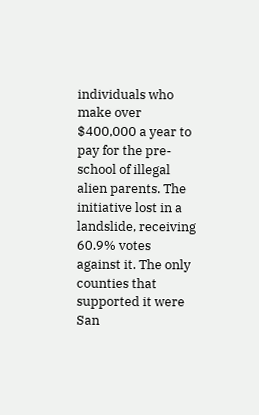individuals who make over $400,000 a year to pay for the pre-school of illegal alien parents. The initiative lost in a landslide, receiving 60.9% votes against it. The only counties that supported it were San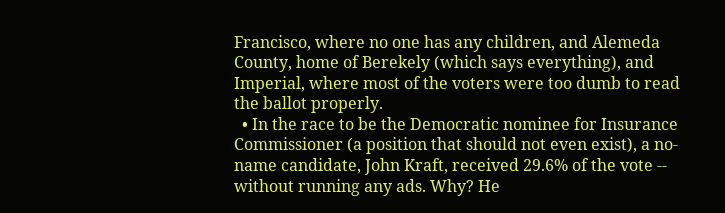Francisco, where no one has any children, and Alemeda County, home of Berekely (which says everything), and Imperial, where most of the voters were too dumb to read the ballot properly.
  • In the race to be the Democratic nominee for Insurance Commissioner (a position that should not even exist), a no-name candidate, John Kraft, received 29.6% of the vote -- without running any ads. Why? He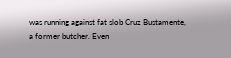was running against fat slob Cruz Bustamente, a former butcher. Even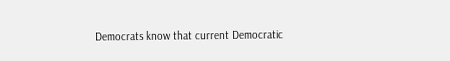Democrats know that current Democratic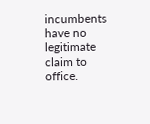incumbents have no legitimate claim to office.